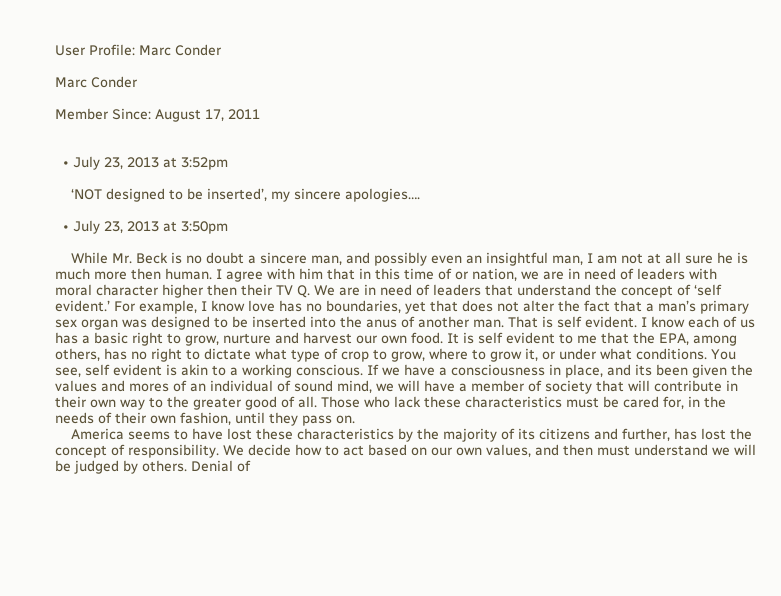User Profile: Marc Conder

Marc Conder

Member Since: August 17, 2011


  • July 23, 2013 at 3:52pm

    ‘NOT designed to be inserted’, my sincere apologies….

  • July 23, 2013 at 3:50pm

    While Mr. Beck is no doubt a sincere man, and possibly even an insightful man, I am not at all sure he is much more then human. I agree with him that in this time of or nation, we are in need of leaders with moral character higher then their TV Q. We are in need of leaders that understand the concept of ‘self evident.’ For example, I know love has no boundaries, yet that does not alter the fact that a man’s primary sex organ was designed to be inserted into the anus of another man. That is self evident. I know each of us has a basic right to grow, nurture and harvest our own food. It is self evident to me that the EPA, among others, has no right to dictate what type of crop to grow, where to grow it, or under what conditions. You see, self evident is akin to a working conscious. If we have a consciousness in place, and its been given the values and mores of an individual of sound mind, we will have a member of society that will contribute in their own way to the greater good of all. Those who lack these characteristics must be cared for, in the needs of their own fashion, until they pass on.
    America seems to have lost these characteristics by the majority of its citizens and further, has lost the concept of responsibility. We decide how to act based on our own values, and then must understand we will be judged by others. Denial of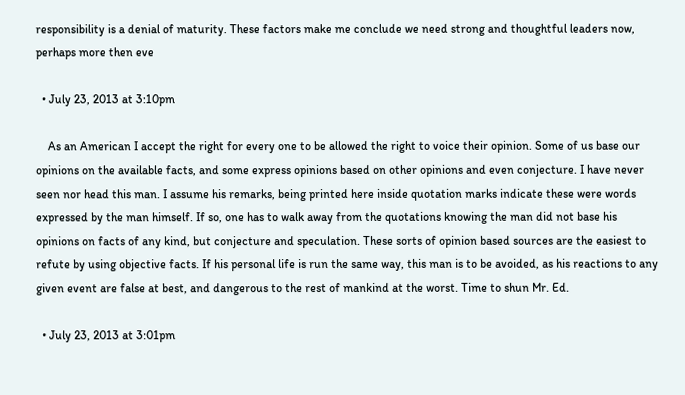responsibility is a denial of maturity. These factors make me conclude we need strong and thoughtful leaders now, perhaps more then eve

  • July 23, 2013 at 3:10pm

    As an American I accept the right for every one to be allowed the right to voice their opinion. Some of us base our opinions on the available facts, and some express opinions based on other opinions and even conjecture. I have never seen nor head this man. I assume his remarks, being printed here inside quotation marks indicate these were words expressed by the man himself. If so, one has to walk away from the quotations knowing the man did not base his opinions on facts of any kind, but conjecture and speculation. These sorts of opinion based sources are the easiest to refute by using objective facts. If his personal life is run the same way, this man is to be avoided, as his reactions to any given event are false at best, and dangerous to the rest of mankind at the worst. Time to shun Mr. Ed.

  • July 23, 2013 at 3:01pm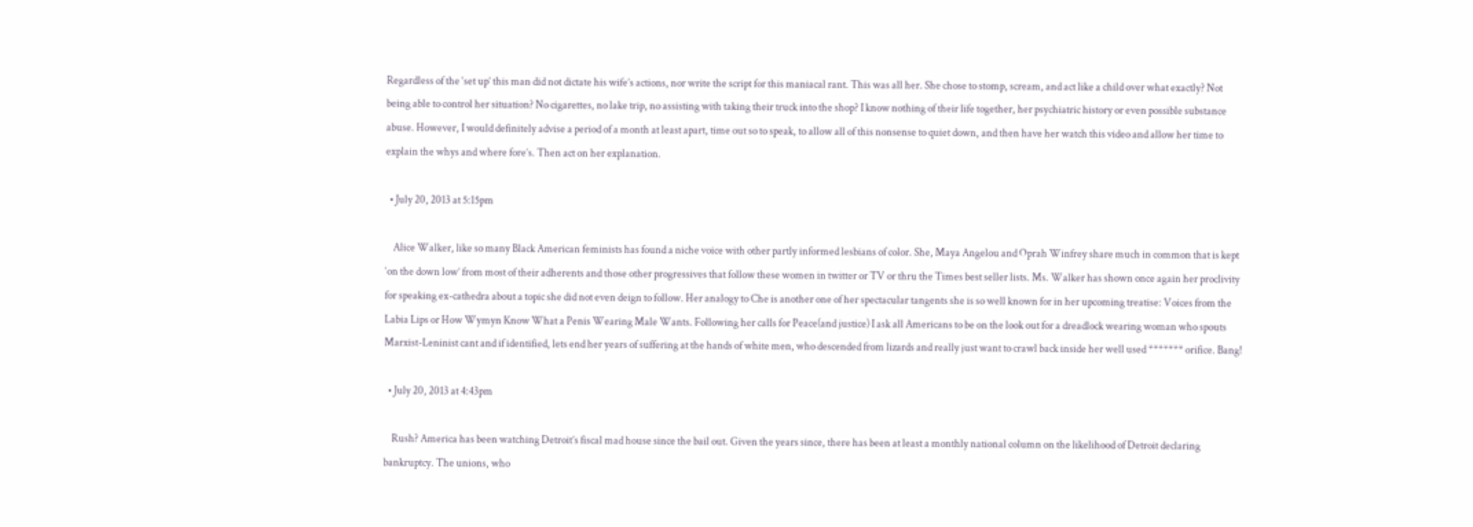Regardless of the ‘set up’ this man did not dictate his wife’s actions, nor write the script for this maniacal rant. This was all her. She chose to stomp, scream, and act like a child over what exactly? Not being able to control her situation? No cigarettes, no lake trip, no assisting with taking their truck into the shop? I know nothing of their life together, her psychiatric history or even possible substance abuse. However, I would definitely advise a period of a month at least apart, time out so to speak, to allow all of this nonsense to quiet down, and then have her watch this video and allow her time to explain the whys and where fore’s. Then act on her explanation.

  • July 20, 2013 at 5:15pm

    Alice Walker, like so many Black American feminists has found a niche voice with other partly informed lesbians of color. She, Maya Angelou and Oprah Winfrey share much in common that is kept ‘on the down low’ from most of their adherents and those other progressives that follow these women in twitter or TV or thru the Times best seller lists. Ms. Walker has shown once again her proclivity for speaking ex-cathedra about a topic she did not even deign to follow. Her analogy to Che is another one of her spectacular tangents she is so well known for in her upcoming treatise: Voices from the Labia Lips or How Wymyn Know What a Penis Wearing Male Wants. Following her calls for Peace(and justice) I ask all Americans to be on the look out for a dreadlock wearing woman who spouts Marxist-Leninist cant and if identified, lets end her years of suffering at the hands of white men, who descended from lizards and really just want to crawl back inside her well used ******* orifice. Bang!

  • July 20, 2013 at 4:43pm

    Rush? America has been watching Detroit’s fiscal mad house since the bail out. Given the years since, there has been at least a monthly national column on the likelihood of Detroit declaring bankruptcy. The unions, who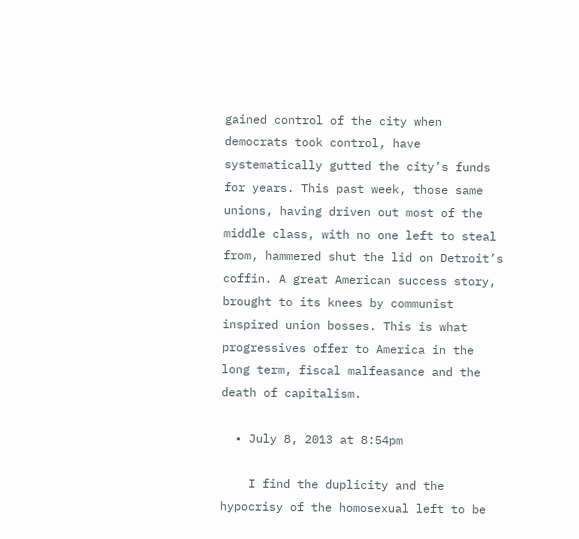gained control of the city when democrats took control, have systematically gutted the city’s funds for years. This past week, those same unions, having driven out most of the middle class, with no one left to steal from, hammered shut the lid on Detroit’s coffin. A great American success story, brought to its knees by communist inspired union bosses. This is what progressives offer to America in the long term, fiscal malfeasance and the death of capitalism.

  • July 8, 2013 at 8:54pm

    I find the duplicity and the hypocrisy of the homosexual left to be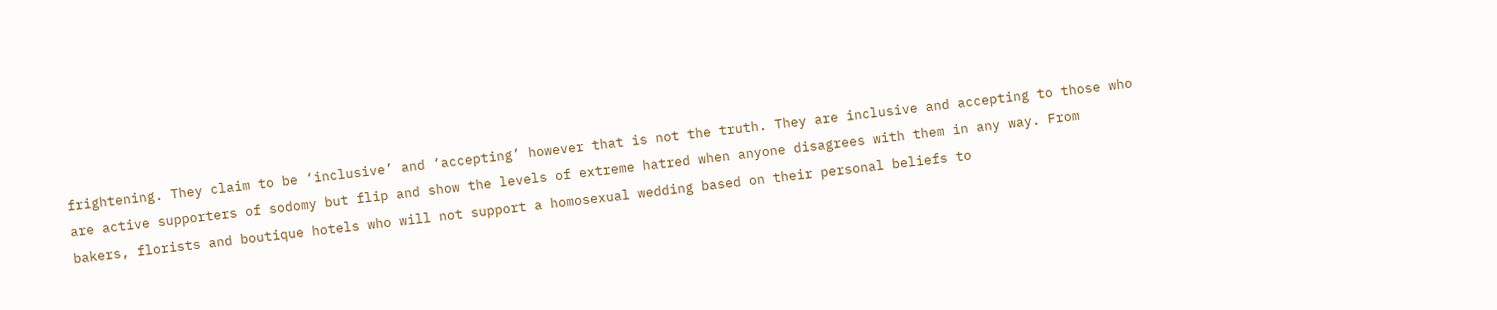frightening. They claim to be ‘inclusive’ and ‘accepting’ however that is not the truth. They are inclusive and accepting to those who are active supporters of sodomy but flip and show the levels of extreme hatred when anyone disagrees with them in any way. From bakers, florists and boutique hotels who will not support a homosexual wedding based on their personal beliefs to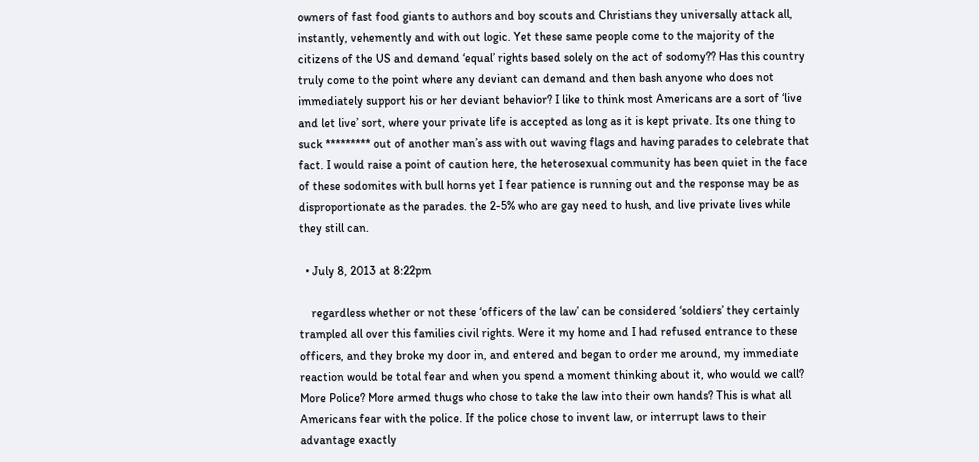owners of fast food giants to authors and boy scouts and Christians they universally attack all, instantly, vehemently and with out logic. Yet these same people come to the majority of the citizens of the US and demand ‘equal’ rights based solely on the act of sodomy?? Has this country truly come to the point where any deviant can demand and then bash anyone who does not immediately support his or her deviant behavior? I like to think most Americans are a sort of ‘live and let live’ sort, where your private life is accepted as long as it is kept private. Its one thing to suck ********* out of another man’s ass with out waving flags and having parades to celebrate that fact. I would raise a point of caution here, the heterosexual community has been quiet in the face of these sodomites with bull horns yet I fear patience is running out and the response may be as disproportionate as the parades. the 2-5% who are gay need to hush, and live private lives while they still can.

  • July 8, 2013 at 8:22pm

    regardless whether or not these ‘officers of the law’ can be considered ‘soldiers’ they certainly trampled all over this families civil rights. Were it my home and I had refused entrance to these officers, and they broke my door in, and entered and began to order me around, my immediate reaction would be total fear and when you spend a moment thinking about it, who would we call? More Police? More armed thugs who chose to take the law into their own hands? This is what all Americans fear with the police. If the police chose to invent law, or interrupt laws to their advantage exactly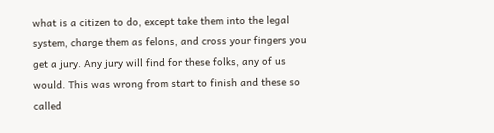what is a citizen to do, except take them into the legal system, charge them as felons, and cross your fingers you get a jury. Any jury will find for these folks, any of us would. This was wrong from start to finish and these so called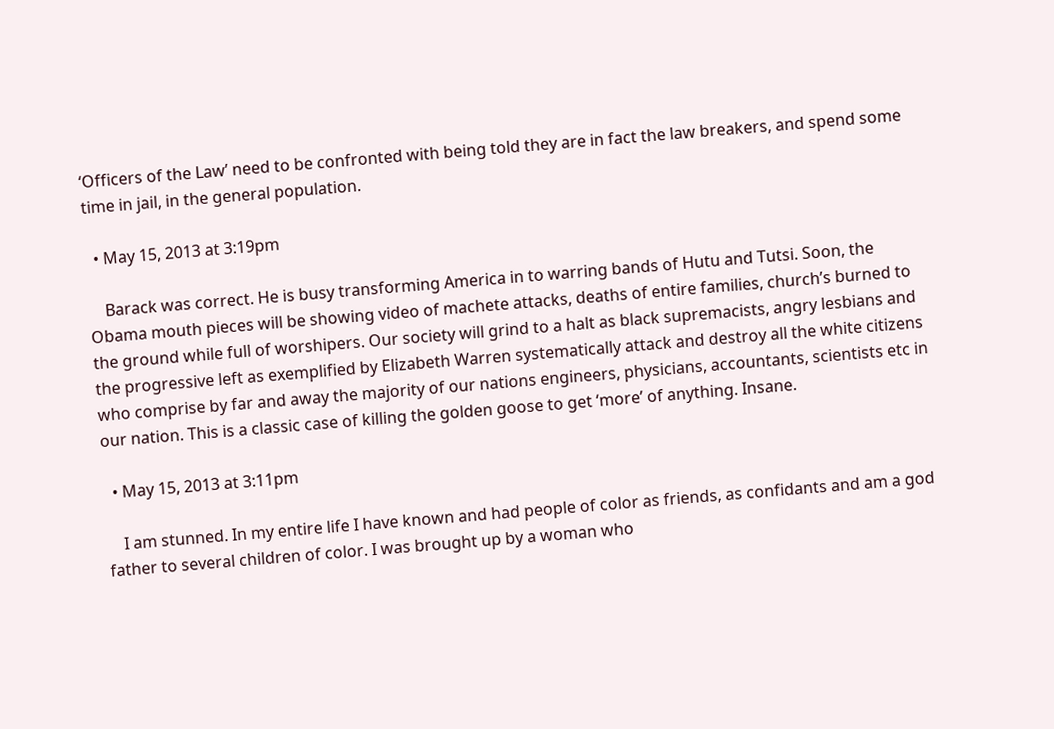‘Officers of the Law’ need to be confronted with being told they are in fact the law breakers, and spend some time in jail, in the general population.

  • May 15, 2013 at 3:19pm

    Barack was correct. He is busy transforming America in to warring bands of Hutu and Tutsi. Soon, the Obama mouth pieces will be showing video of machete attacks, deaths of entire families, church’s burned to the ground while full of worshipers. Our society will grind to a halt as black supremacists, angry lesbians and the progressive left as exemplified by Elizabeth Warren systematically attack and destroy all the white citizens who comprise by far and away the majority of our nations engineers, physicians, accountants, scientists etc in our nation. This is a classic case of killing the golden goose to get ‘more’ of anything. Insane.

  • May 15, 2013 at 3:11pm

    I am stunned. In my entire life I have known and had people of color as friends, as confidants and am a god father to several children of color. I was brought up by a woman who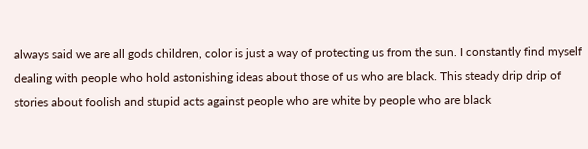always said we are all gods children, color is just a way of protecting us from the sun. I constantly find myself dealing with people who hold astonishing ideas about those of us who are black. This steady drip drip of stories about foolish and stupid acts against people who are white by people who are black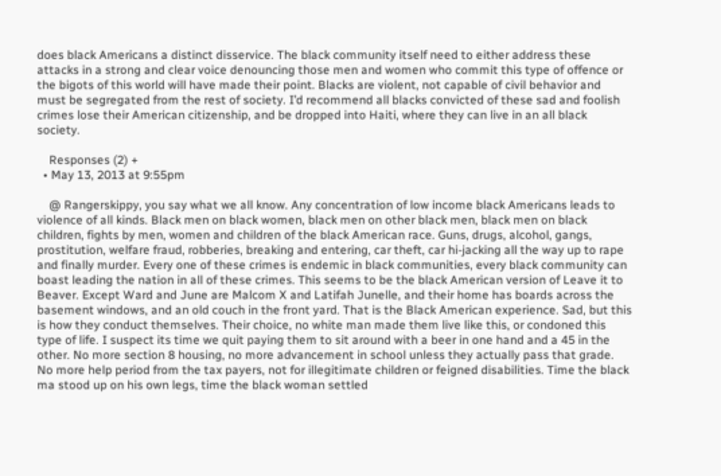does black Americans a distinct disservice. The black community itself need to either address these attacks in a strong and clear voice denouncing those men and women who commit this type of offence or the bigots of this world will have made their point. Blacks are violent, not capable of civil behavior and must be segregated from the rest of society. I’d recommend all blacks convicted of these sad and foolish crimes lose their American citizenship, and be dropped into Haiti, where they can live in an all black society.

    Responses (2) +
  • May 13, 2013 at 9:55pm

    @ Rangerskippy, you say what we all know. Any concentration of low income black Americans leads to violence of all kinds. Black men on black women, black men on other black men, black men on black children, fights by men, women and children of the black American race. Guns, drugs, alcohol, gangs, prostitution, welfare fraud, robberies, breaking and entering, car theft, car hi-jacking all the way up to rape and finally murder. Every one of these crimes is endemic in black communities, every black community can boast leading the nation in all of these crimes. This seems to be the black American version of Leave it to Beaver. Except Ward and June are Malcom X and Latifah Junelle, and their home has boards across the basement windows, and an old couch in the front yard. That is the Black American experience. Sad, but this is how they conduct themselves. Their choice, no white man made them live like this, or condoned this type of life. I suspect its time we quit paying them to sit around with a beer in one hand and a 45 in the other. No more section 8 housing, no more advancement in school unless they actually pass that grade. No more help period from the tax payers, not for illegitimate children or feigned disabilities. Time the black ma stood up on his own legs, time the black woman settled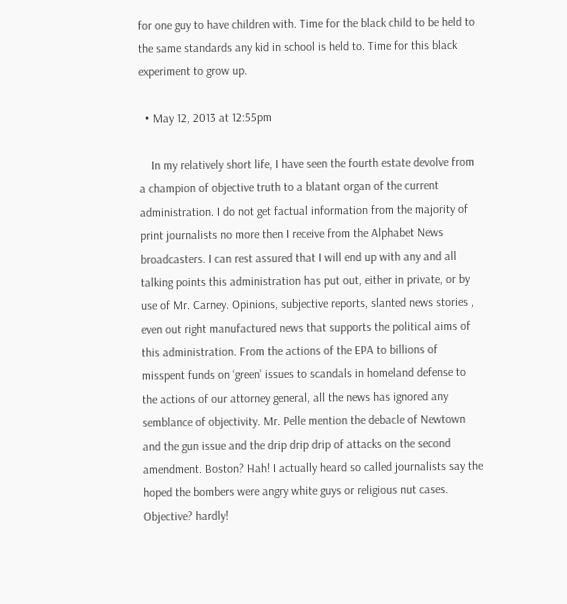for one guy to have children with. Time for the black child to be held to the same standards any kid in school is held to. Time for this black experiment to grow up.

  • May 12, 2013 at 12:55pm

    In my relatively short life, I have seen the fourth estate devolve from a champion of objective truth to a blatant organ of the current administration. I do not get factual information from the majority of print journalists no more then I receive from the Alphabet News broadcasters. I can rest assured that I will end up with any and all talking points this administration has put out, either in private, or by use of Mr. Carney. Opinions, subjective reports, slanted news stories , even out right manufactured news that supports the political aims of this administration. From the actions of the EPA to billions of misspent funds on ‘green’ issues to scandals in homeland defense to the actions of our attorney general, all the news has ignored any semblance of objectivity. Mr. Pelle mention the debacle of Newtown and the gun issue and the drip drip drip of attacks on the second amendment. Boston? Hah! I actually heard so called journalists say the hoped the bombers were angry white guys or religious nut cases. Objective? hardly!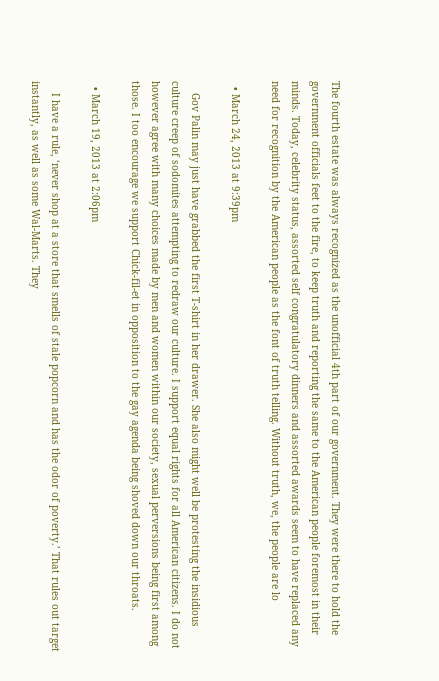The fourth estate was always recognized as the unofficial 4th part of our government. They were there to hold the government officials feet to the fire, to keep truth and reporting the same to the American people foremost in their minds. Today, celebrity status, assorted self congratulatory dinners and assorted awards seem to have replaced any need for recognition by the American people as the font of truth telling. Without truth, we, the people are lo

  • March 24, 2013 at 9:39pm

    Gov Palin may just have grabbed the first T-shirt in her drawer. She also might well be protesting the insidious culture creep of sodomites attempting to redraw our culture. I support equal rights for all American citizens. I do not however agree with many choices made by men and women within our society, sexual perversions being first among those. I too encourage we support Chick-fil-et in opposition to the gay agenda being shoved down our throats.

  • March 19, 2013 at 2:06pm

    I have a rule, ‘never shop at a store that smells of stale popcorn and has the odor of poverty.’ That rules out target instantly, as well as some Wal-Marts. They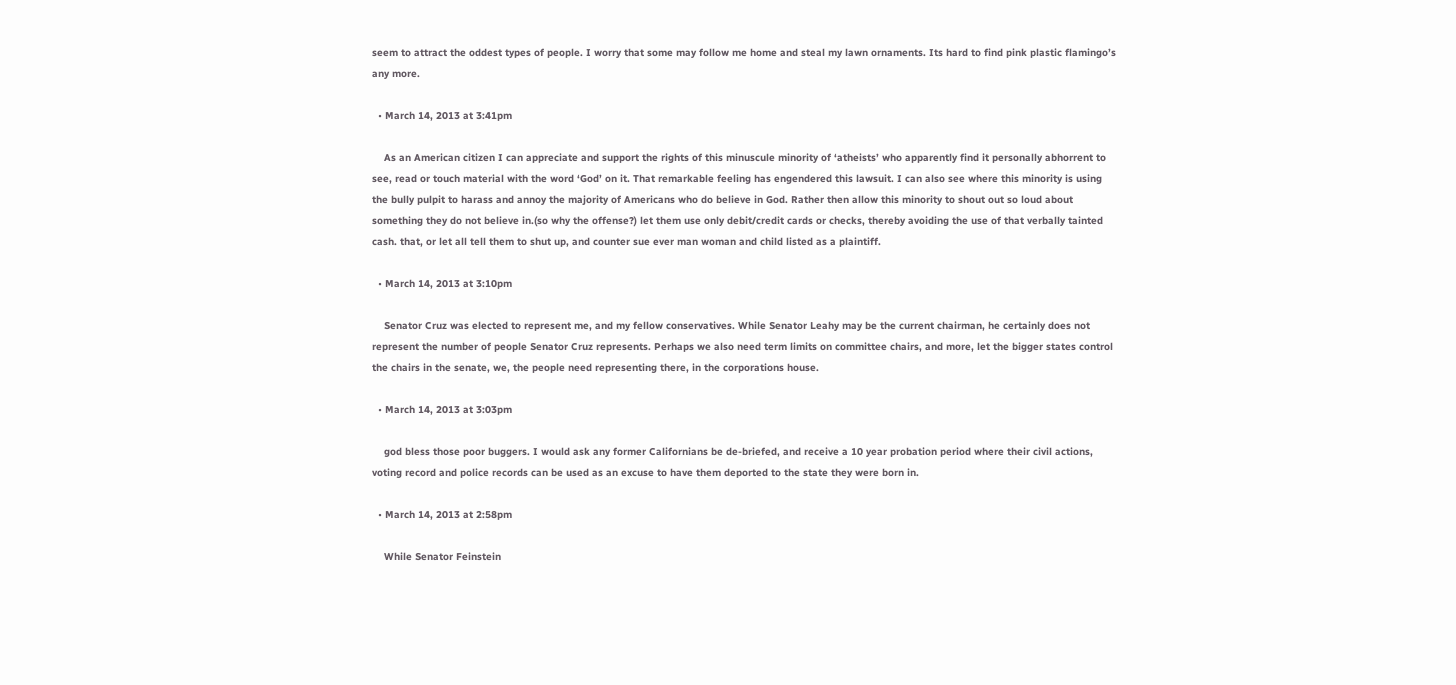seem to attract the oddest types of people. I worry that some may follow me home and steal my lawn ornaments. Its hard to find pink plastic flamingo’s any more.

  • March 14, 2013 at 3:41pm

    As an American citizen I can appreciate and support the rights of this minuscule minority of ‘atheists’ who apparently find it personally abhorrent to see, read or touch material with the word ‘God’ on it. That remarkable feeling has engendered this lawsuit. I can also see where this minority is using the bully pulpit to harass and annoy the majority of Americans who do believe in God. Rather then allow this minority to shout out so loud about something they do not believe in.(so why the offense?) let them use only debit/credit cards or checks, thereby avoiding the use of that verbally tainted cash. that, or let all tell them to shut up, and counter sue ever man woman and child listed as a plaintiff.

  • March 14, 2013 at 3:10pm

    Senator Cruz was elected to represent me, and my fellow conservatives. While Senator Leahy may be the current chairman, he certainly does not represent the number of people Senator Cruz represents. Perhaps we also need term limits on committee chairs, and more, let the bigger states control the chairs in the senate, we, the people need representing there, in the corporations house.

  • March 14, 2013 at 3:03pm

    god bless those poor buggers. I would ask any former Californians be de-briefed, and receive a 10 year probation period where their civil actions, voting record and police records can be used as an excuse to have them deported to the state they were born in.

  • March 14, 2013 at 2:58pm

    While Senator Feinstein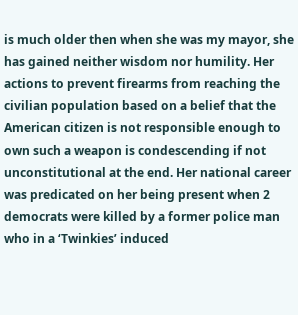is much older then when she was my mayor, she has gained neither wisdom nor humility. Her actions to prevent firearms from reaching the civilian population based on a belief that the American citizen is not responsible enough to own such a weapon is condescending if not unconstitutional at the end. Her national career was predicated on her being present when 2 democrats were killed by a former police man who in a ‘Twinkies’ induced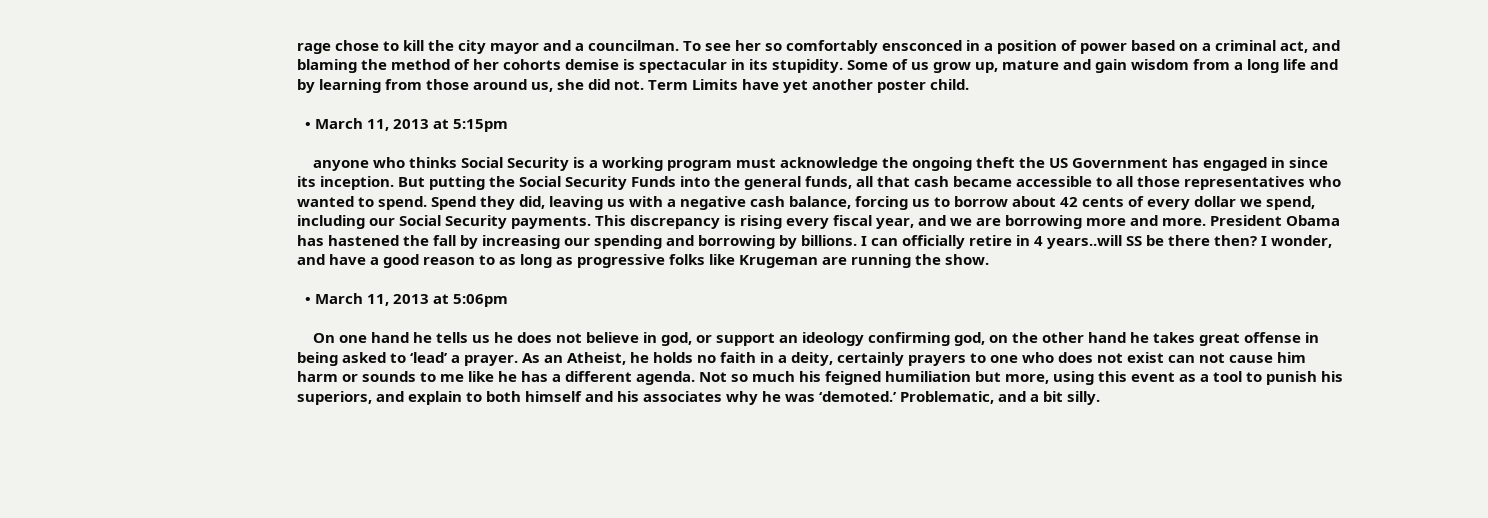rage chose to kill the city mayor and a councilman. To see her so comfortably ensconced in a position of power based on a criminal act, and blaming the method of her cohorts demise is spectacular in its stupidity. Some of us grow up, mature and gain wisdom from a long life and by learning from those around us, she did not. Term Limits have yet another poster child.

  • March 11, 2013 at 5:15pm

    anyone who thinks Social Security is a working program must acknowledge the ongoing theft the US Government has engaged in since its inception. But putting the Social Security Funds into the general funds, all that cash became accessible to all those representatives who wanted to spend. Spend they did, leaving us with a negative cash balance, forcing us to borrow about 42 cents of every dollar we spend, including our Social Security payments. This discrepancy is rising every fiscal year, and we are borrowing more and more. President Obama has hastened the fall by increasing our spending and borrowing by billions. I can officially retire in 4 years..will SS be there then? I wonder, and have a good reason to as long as progressive folks like Krugeman are running the show.

  • March 11, 2013 at 5:06pm

    On one hand he tells us he does not believe in god, or support an ideology confirming god, on the other hand he takes great offense in being asked to ‘lead’ a prayer. As an Atheist, he holds no faith in a deity, certainly prayers to one who does not exist can not cause him harm or sounds to me like he has a different agenda. Not so much his feigned humiliation but more, using this event as a tool to punish his superiors, and explain to both himself and his associates why he was ‘demoted.’ Problematic, and a bit silly.